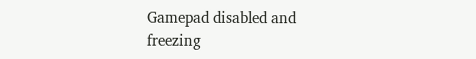Gamepad disabled and freezing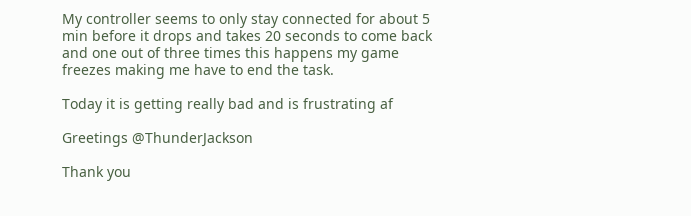My controller seems to only stay connected for about 5 min before it drops and takes 20 seconds to come back and one out of three times this happens my game freezes making me have to end the task.

Today it is getting really bad and is frustrating af

Greetings @ThunderJackson

Thank you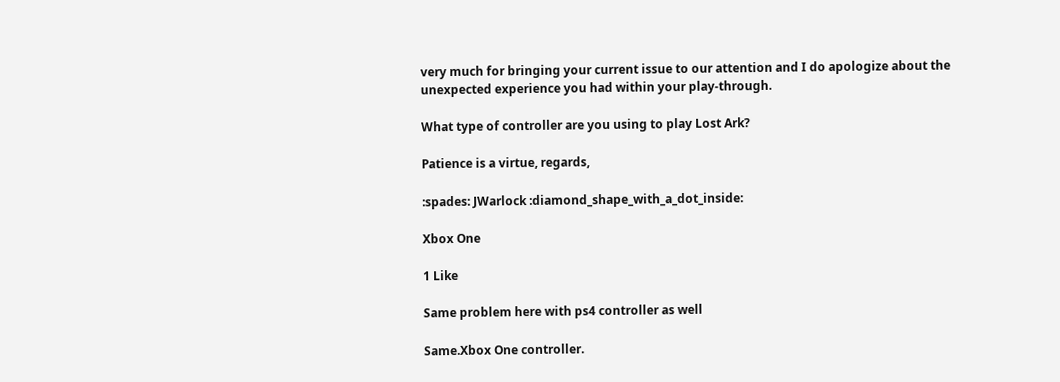very much for bringing your current issue to our attention and I do apologize about the unexpected experience you had within your play-through.

What type of controller are you using to play Lost Ark?

Patience is a virtue, regards,

:spades: JWarlock :diamond_shape_with_a_dot_inside:

Xbox One

1 Like

Same problem here with ps4 controller as well

Same.Xbox One controller.